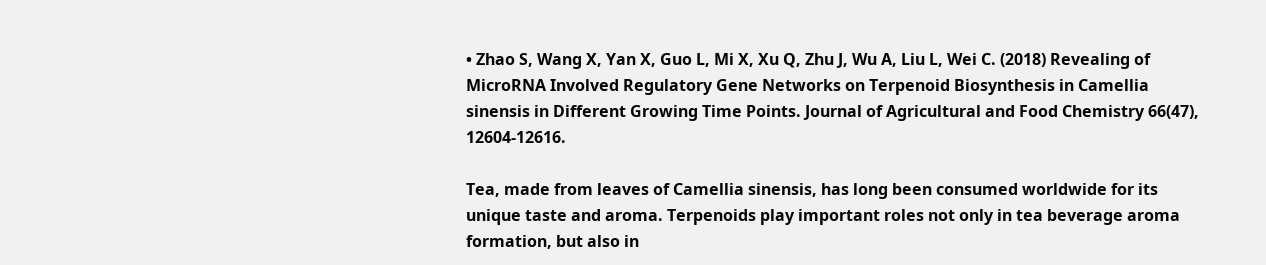• Zhao S, Wang X, Yan X, Guo L, Mi X, Xu Q, Zhu J, Wu A, Liu L, Wei C. (2018) Revealing of MicroRNA Involved Regulatory Gene Networks on Terpenoid Biosynthesis in Camellia sinensis in Different Growing Time Points. Journal of Agricultural and Food Chemistry 66(47), 12604-12616.

Tea, made from leaves of Camellia sinensis, has long been consumed worldwide for its unique taste and aroma. Terpenoids play important roles not only in tea beverage aroma formation, but also in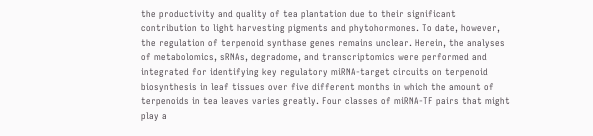the productivity and quality of tea plantation due to their significant contribution to light harvesting pigments and phytohormones. To date, however, the regulation of terpenoid synthase genes remains unclear. Herein, the analyses of metabolomics, sRNAs, degradome, and transcriptomics were performed and integrated for identifying key regulatory miRNA-target circuits on terpenoid biosynthesis in leaf tissues over five different months in which the amount of terpenoids in tea leaves varies greatly. Four classes of miRNA-TF pairs that might play a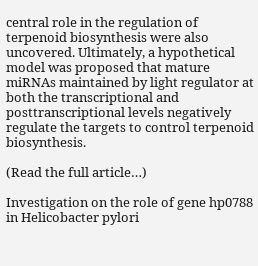central role in the regulation of terpenoid biosynthesis were also uncovered. Ultimately, a hypothetical model was proposed that mature miRNAs maintained by light regulator at both the transcriptional and posttranscriptional levels negatively regulate the targets to control terpenoid biosynthesis.

(Read the full article…)

Investigation on the role of gene hp0788 in Helicobacter pylori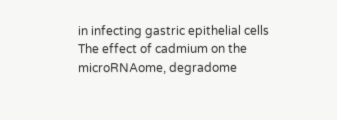in infecting gastric epithelial cells The effect of cadmium on the microRNAome, degradome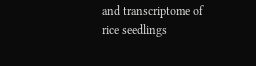and transcriptome of rice seedlings